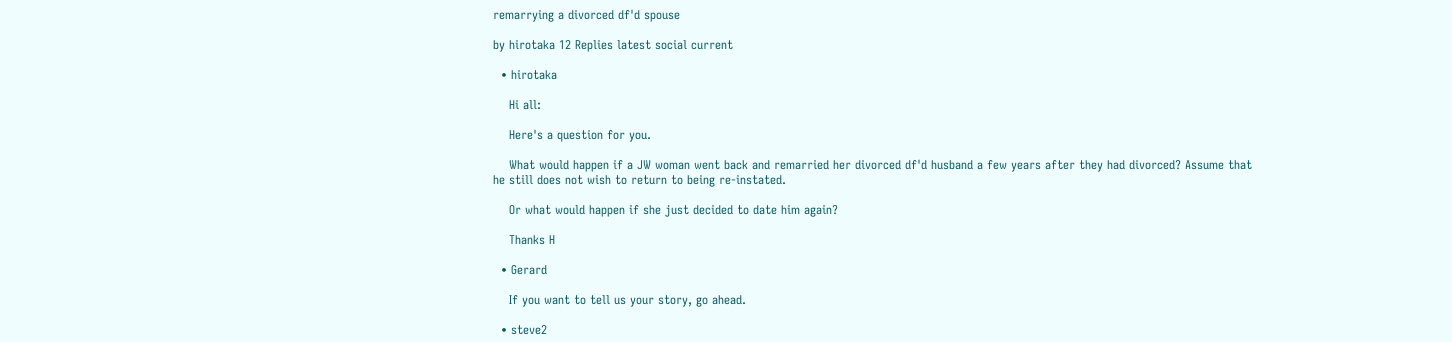remarrying a divorced df'd spouse

by hirotaka 12 Replies latest social current

  • hirotaka

    Hi all:

    Here's a question for you.

    What would happen if a JW woman went back and remarried her divorced df'd husband a few years after they had divorced? Assume that he still does not wish to return to being re-instated.

    Or what would happen if she just decided to date him again?

    Thanks H

  • Gerard

    If you want to tell us your story, go ahead.

  • steve2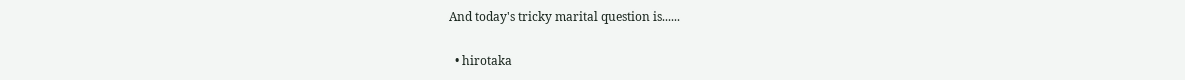And today's tricky marital question is......

  • hirotaka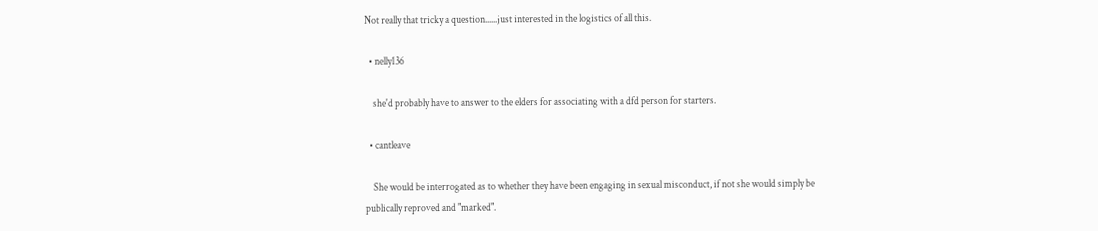Not really that tricky a question......just interested in the logistics of all this.

  • nelly136

    she'd probably have to answer to the elders for associating with a dfd person for starters.

  • cantleave

    She would be interrogated as to whether they have been engaging in sexual misconduct, if not she would simply be publically reproved and "marked".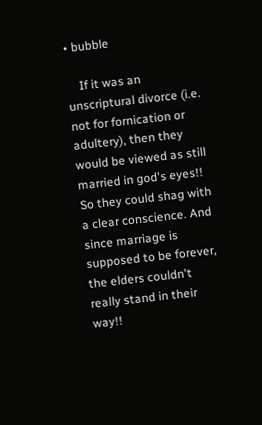• bubble

    If it was an unscriptural divorce (i.e. not for fornication or adultery), then they would be viewed as still married in god's eyes!! So they could shag with a clear conscience. And since marriage is supposed to be forever, the elders couldn't really stand in their way!!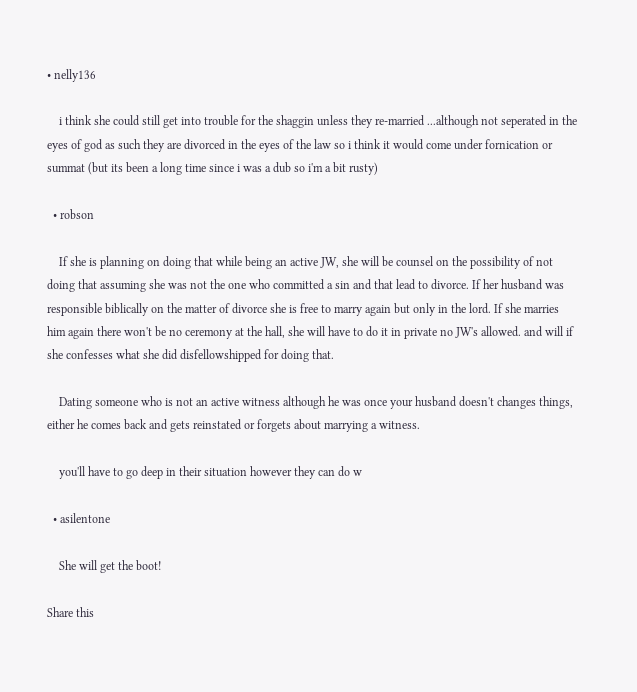• nelly136

    i think she could still get into trouble for the shaggin unless they re-married ...although not seperated in the eyes of god as such they are divorced in the eyes of the law so i think it would come under fornication or summat (but its been a long time since i was a dub so i'm a bit rusty)

  • robson

    If she is planning on doing that while being an active JW, she will be counsel on the possibility of not doing that assuming she was not the one who committed a sin and that lead to divorce. If her husband was responsible biblically on the matter of divorce she is free to marry again but only in the lord. If she marries him again there won't be no ceremony at the hall, she will have to do it in private no JW's allowed. and will if she confesses what she did disfellowshipped for doing that.

    Dating someone who is not an active witness although he was once your husband doesn't changes things, either he comes back and gets reinstated or forgets about marrying a witness.

    you'll have to go deep in their situation however they can do w

  • asilentone

    She will get the boot!

Share this